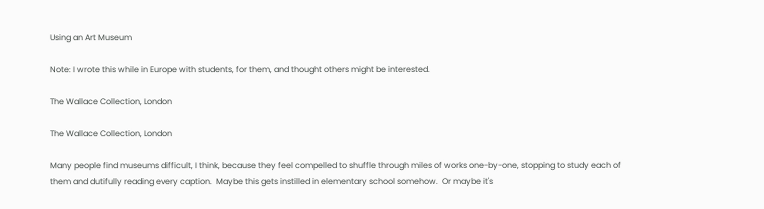Using an Art Museum

Note: I wrote this while in Europe with students, for them, and thought others might be interested.

The Wallace Collection, London

The Wallace Collection, London

Many people find museums difficult, I think, because they feel compelled to shuffle through miles of works one-by-one, stopping to study each of them and dutifully reading every caption.  Maybe this gets instilled in elementary school somehow.  Or maybe it's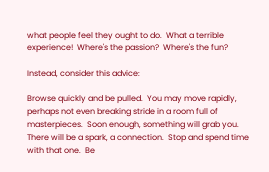what people feel they ought to do.  What a terrible experience!  Where's the passion?  Where's the fun?

Instead, consider this advice:

Browse quickly and be pulled.  You may move rapidly, perhaps not even breaking stride in a room full of masterpieces.  Soon enough, something will grab you.  There will be a spark, a connection.  Stop and spend time with that one.  Be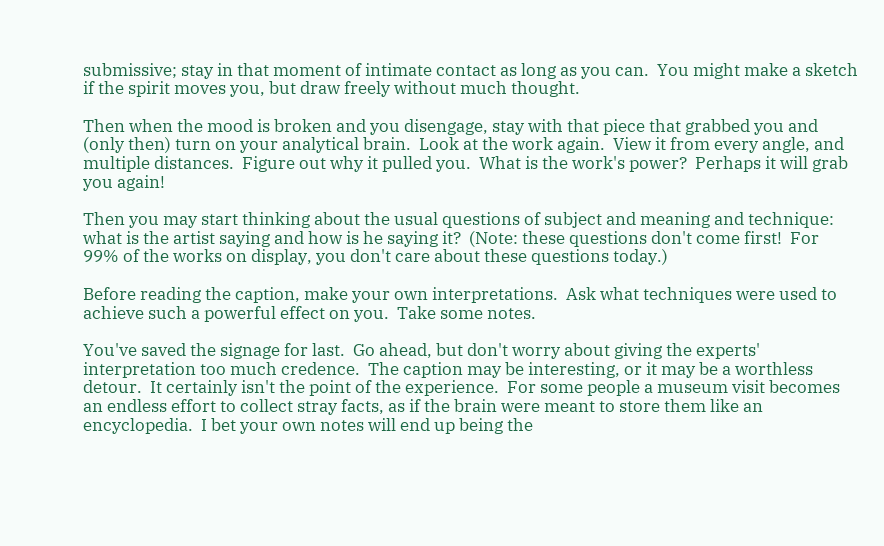submissive; stay in that moment of intimate contact as long as you can.  You might make a sketch if the spirit moves you, but draw freely without much thought.

Then when the mood is broken and you disengage, stay with that piece that grabbed you and (only then) turn on your analytical brain.  Look at the work again.  View it from every angle, and multiple distances.  Figure out why it pulled you.  What is the work's power?  Perhaps it will grab you again!

Then you may start thinking about the usual questions of subject and meaning and technique: what is the artist saying and how is he saying it?  (Note: these questions don't come first!  For 99% of the works on display, you don't care about these questions today.)

Before reading the caption, make your own interpretations.  Ask what techniques were used to achieve such a powerful effect on you.  Take some notes.

You've saved the signage for last.  Go ahead, but don't worry about giving the experts' interpretation too much credence.  The caption may be interesting, or it may be a worthless detour.  It certainly isn't the point of the experience.  For some people a museum visit becomes an endless effort to collect stray facts, as if the brain were meant to store them like an encyclopedia.  I bet your own notes will end up being the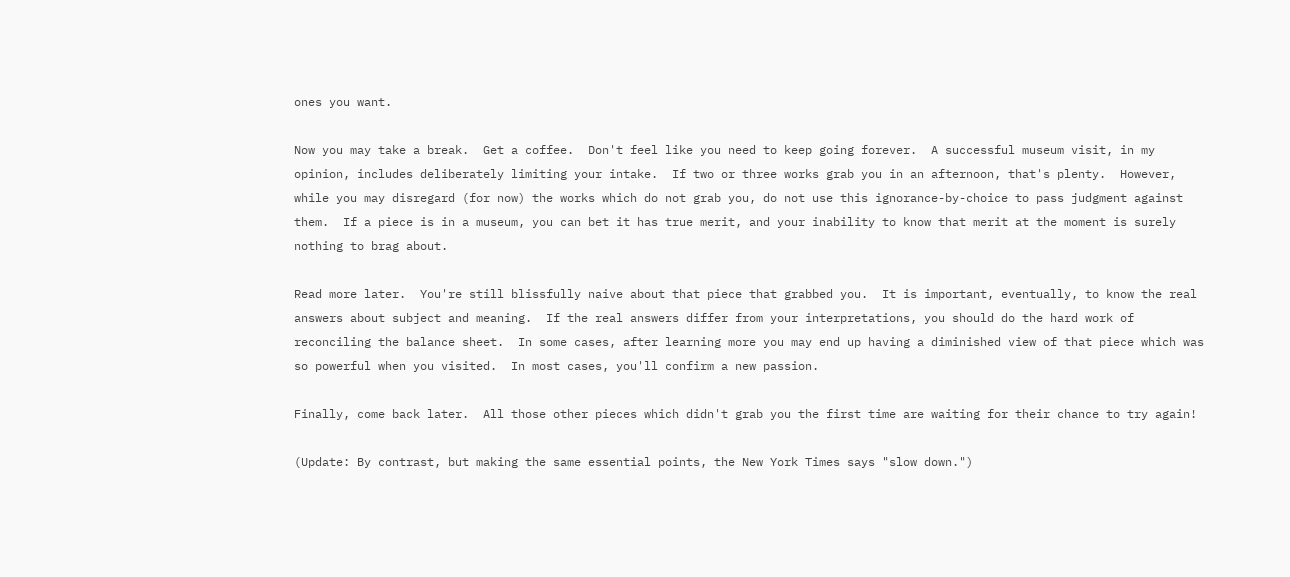ones you want.

Now you may take a break.  Get a coffee.  Don't feel like you need to keep going forever.  A successful museum visit, in my opinion, includes deliberately limiting your intake.  If two or three works grab you in an afternoon, that's plenty.  However, while you may disregard (for now) the works which do not grab you, do not use this ignorance-by-choice to pass judgment against them.  If a piece is in a museum, you can bet it has true merit, and your inability to know that merit at the moment is surely nothing to brag about.

Read more later.  You're still blissfully naive about that piece that grabbed you.  It is important, eventually, to know the real answers about subject and meaning.  If the real answers differ from your interpretations, you should do the hard work of reconciling the balance sheet.  In some cases, after learning more you may end up having a diminished view of that piece which was so powerful when you visited.  In most cases, you'll confirm a new passion.

Finally, come back later.  All those other pieces which didn't grab you the first time are waiting for their chance to try again!

(Update: By contrast, but making the same essential points, the New York Times says "slow down.")